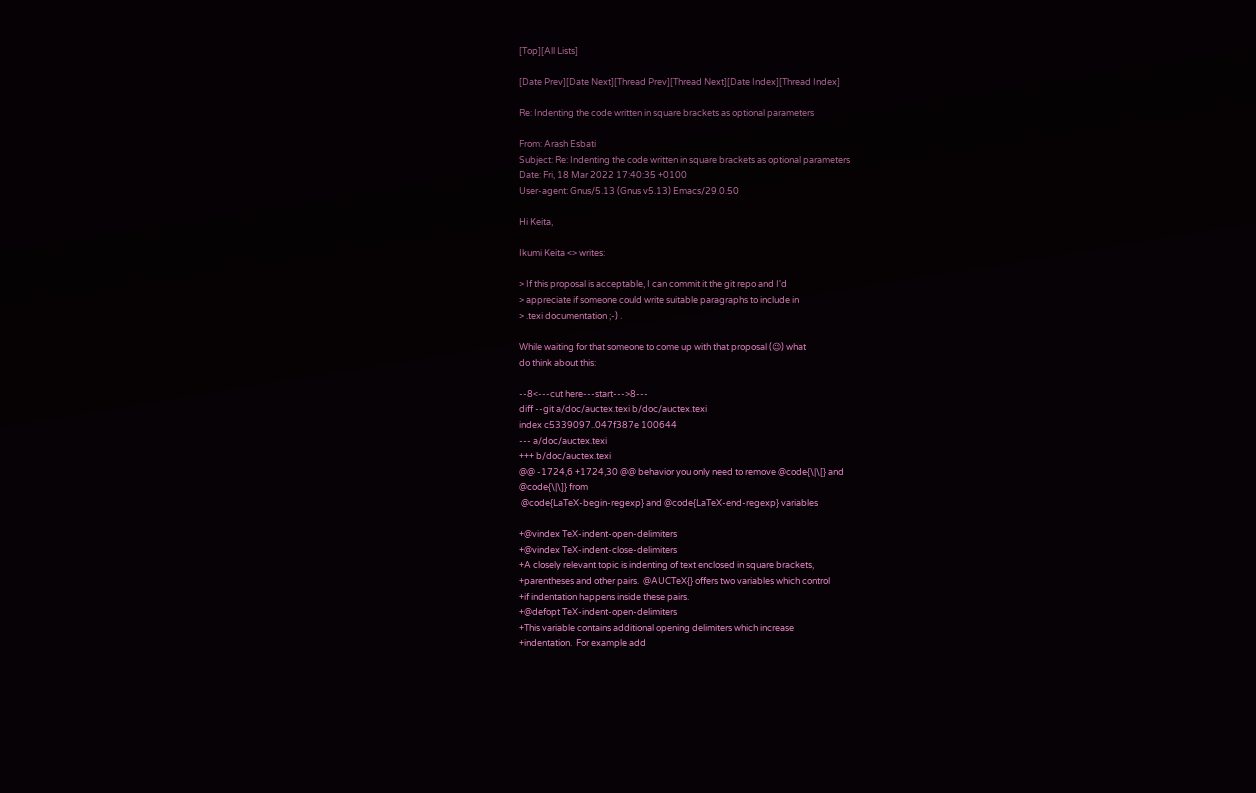[Top][All Lists]

[Date Prev][Date Next][Thread Prev][Thread Next][Date Index][Thread Index]

Re: Indenting the code written in square brackets as optional parameters

From: Arash Esbati
Subject: Re: Indenting the code written in square brackets as optional parameters
Date: Fri, 18 Mar 2022 17:40:35 +0100
User-agent: Gnus/5.13 (Gnus v5.13) Emacs/29.0.50

Hi Keita,

Ikumi Keita <> writes:

> If this proposal is acceptable, I can commit it the git repo and I'd
> appreciate if someone could write suitable paragraphs to include in
> .texi documentation ;-) .

While waiting for that someone to come up with that proposal (😉) what
do think about this:

--8<---cut here---start--->8---
diff --git a/doc/auctex.texi b/doc/auctex.texi
index c5339097..047f387e 100644
--- a/doc/auctex.texi
+++ b/doc/auctex.texi
@@ -1724,6 +1724,30 @@ behavior you only need to remove @code{\|\[} and
@code{\|\]} from
 @code{LaTeX-begin-regexp} and @code{LaTeX-end-regexp} variables

+@vindex TeX-indent-open-delimiters
+@vindex TeX-indent-close-delimiters
+A closely relevant topic is indenting of text enclosed in square brackets,
+parentheses and other pairs.  @AUCTeX{} offers two variables which control
+if indentation happens inside these pairs.
+@defopt TeX-indent-open-delimiters
+This variable contains additional opening delimiters which increase
+indentation.  For example add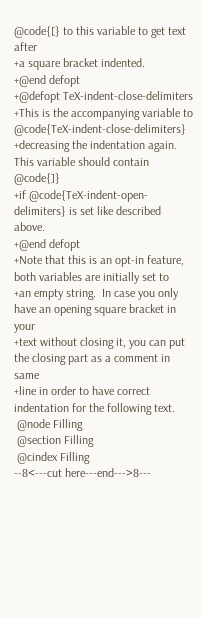@code{[} to this variable to get text after
+a square bracket indented.
+@end defopt
+@defopt TeX-indent-close-delimiters
+This is the accompanying variable to @code{TeX-indent-close-delimiters}
+decreasing the indentation again.  This variable should contain @code{]}
+if @code{TeX-indent-open-delimiters} is set like described above.
+@end defopt
+Note that this is an opt-in feature, both variables are initially set to
+an empty string.  In case you only have an opening square bracket in your
+text without closing it, you can put the closing part as a comment in same
+line in order to have correct indentation for the following text.
 @node Filling
 @section Filling
 @cindex Filling
--8<---cut here---end--->8---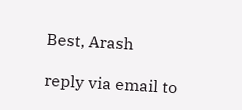Best, Arash

reply via email to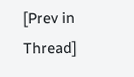[Prev in Thread]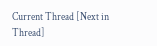Current Thread [Next in Thread]